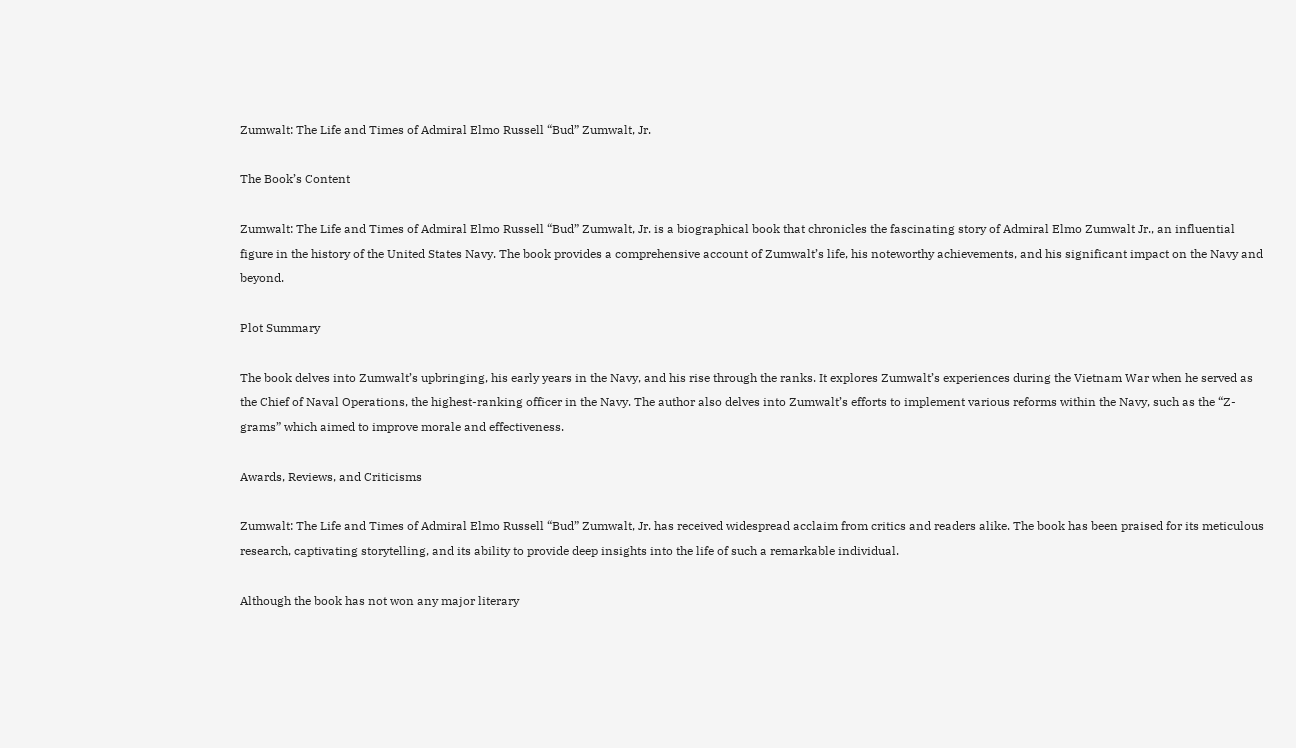Zumwalt: The Life and Times of Admiral Elmo Russell “Bud” Zumwalt, Jr.

The Book’s Content

Zumwalt: The Life and Times of Admiral Elmo Russell “Bud” Zumwalt, Jr. is a biographical book that chronicles the fascinating story of Admiral Elmo Zumwalt Jr., an influential figure in the history of the United States Navy. The book provides a comprehensive account of Zumwalt’s life, his noteworthy achievements, and his significant impact on the Navy and beyond.

Plot Summary

The book delves into Zumwalt’s upbringing, his early years in the Navy, and his rise through the ranks. It explores Zumwalt’s experiences during the Vietnam War when he served as the Chief of Naval Operations, the highest-ranking officer in the Navy. The author also delves into Zumwalt’s efforts to implement various reforms within the Navy, such as the “Z-grams” which aimed to improve morale and effectiveness.

Awards, Reviews, and Criticisms

Zumwalt: The Life and Times of Admiral Elmo Russell “Bud” Zumwalt, Jr. has received widespread acclaim from critics and readers alike. The book has been praised for its meticulous research, captivating storytelling, and its ability to provide deep insights into the life of such a remarkable individual.

Although the book has not won any major literary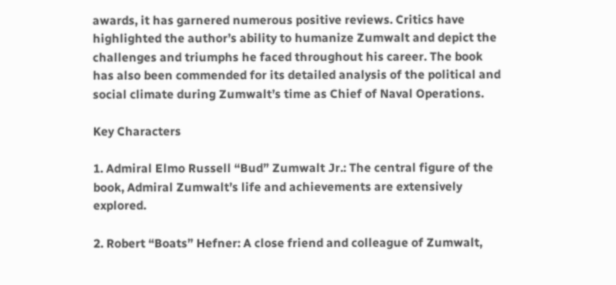awards, it has garnered numerous positive reviews. Critics have highlighted the author’s ability to humanize Zumwalt and depict the challenges and triumphs he faced throughout his career. The book has also been commended for its detailed analysis of the political and social climate during Zumwalt’s time as Chief of Naval Operations.

Key Characters

1. Admiral Elmo Russell “Bud” Zumwalt Jr.: The central figure of the book, Admiral Zumwalt’s life and achievements are extensively explored.

2. Robert “Boats” Hefner: A close friend and colleague of Zumwalt,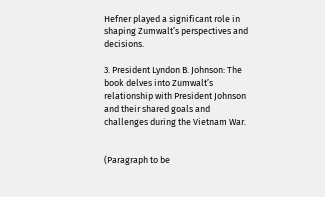Hefner played a significant role in shaping Zumwalt’s perspectives and decisions.

3. President Lyndon B. Johnson: The book delves into Zumwalt’s relationship with President Johnson and their shared goals and challenges during the Vietnam War.


(Paragraph to be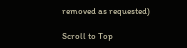removed as requested)

Scroll to Top